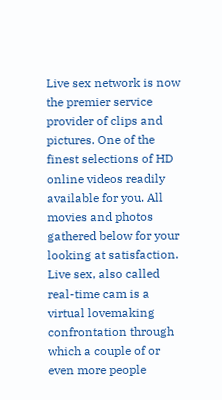Live sex network is now the premier service provider of clips and pictures. One of the finest selections of HD online videos readily available for you. All movies and photos gathered below for your looking at satisfaction. Live sex, also called real-time cam is a virtual lovemaking confrontation through which a couple of or even more people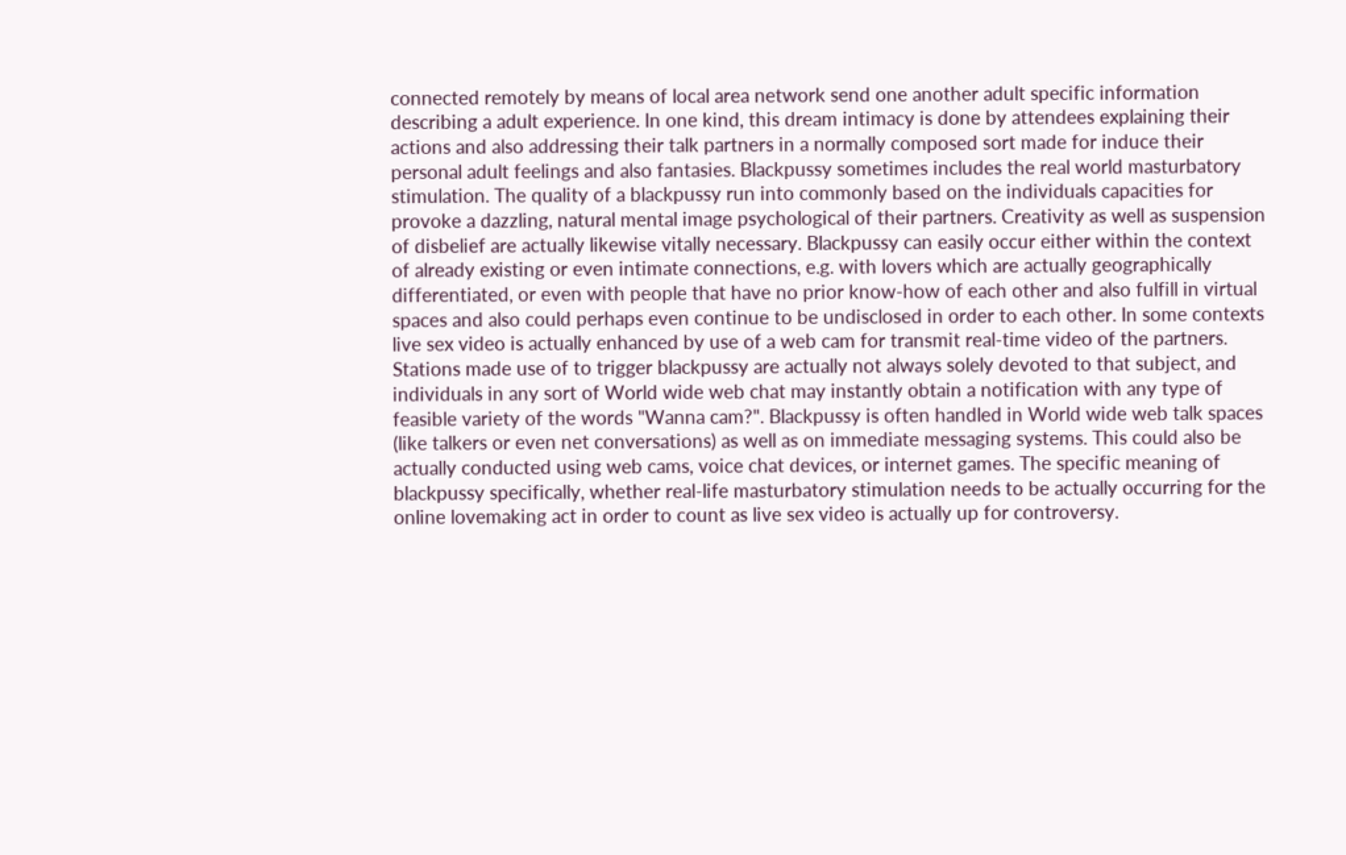connected remotely by means of local area network send one another adult specific information describing a adult experience. In one kind, this dream intimacy is done by attendees explaining their actions and also addressing their talk partners in a normally composed sort made for induce their personal adult feelings and also fantasies. Blackpussy sometimes includes the real world masturbatory stimulation. The quality of a blackpussy run into commonly based on the individuals capacities for provoke a dazzling, natural mental image psychological of their partners. Creativity as well as suspension of disbelief are actually likewise vitally necessary. Blackpussy can easily occur either within the context of already existing or even intimate connections, e.g. with lovers which are actually geographically differentiated, or even with people that have no prior know-how of each other and also fulfill in virtual spaces and also could perhaps even continue to be undisclosed in order to each other. In some contexts live sex video is actually enhanced by use of a web cam for transmit real-time video of the partners. Stations made use of to trigger blackpussy are actually not always solely devoted to that subject, and individuals in any sort of World wide web chat may instantly obtain a notification with any type of feasible variety of the words "Wanna cam?". Blackpussy is often handled in World wide web talk spaces (like talkers or even net conversations) as well as on immediate messaging systems. This could also be actually conducted using web cams, voice chat devices, or internet games. The specific meaning of blackpussy specifically, whether real-life masturbatory stimulation needs to be actually occurring for the online lovemaking act in order to count as live sex video is actually up for controversy.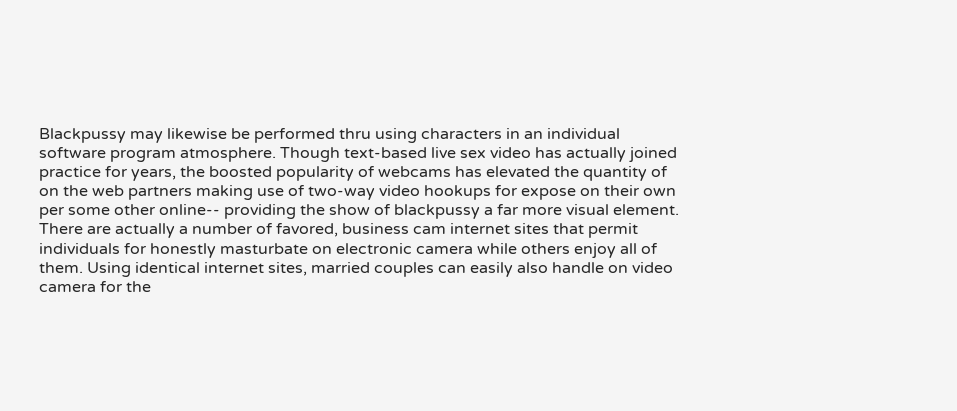Blackpussy may likewise be performed thru using characters in an individual software program atmosphere. Though text-based live sex video has actually joined practice for years, the boosted popularity of webcams has elevated the quantity of on the web partners making use of two-way video hookups for expose on their own per some other online-- providing the show of blackpussy a far more visual element. There are actually a number of favored, business cam internet sites that permit individuals for honestly masturbate on electronic camera while others enjoy all of them. Using identical internet sites, married couples can easily also handle on video camera for the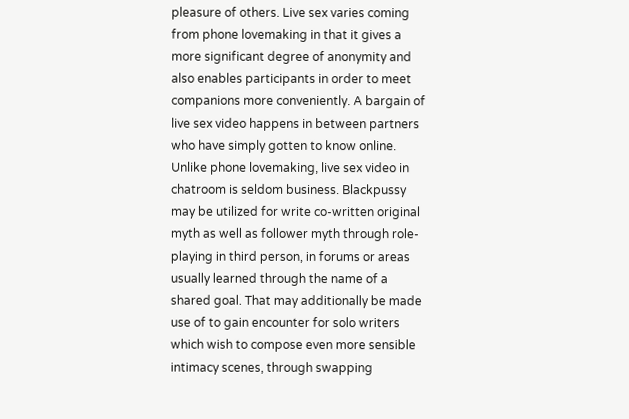pleasure of others. Live sex varies coming from phone lovemaking in that it gives a more significant degree of anonymity and also enables participants in order to meet companions more conveniently. A bargain of live sex video happens in between partners who have simply gotten to know online. Unlike phone lovemaking, live sex video in chatroom is seldom business. Blackpussy may be utilized for write co-written original myth as well as follower myth through role-playing in third person, in forums or areas usually learned through the name of a shared goal. That may additionally be made use of to gain encounter for solo writers which wish to compose even more sensible intimacy scenes, through swapping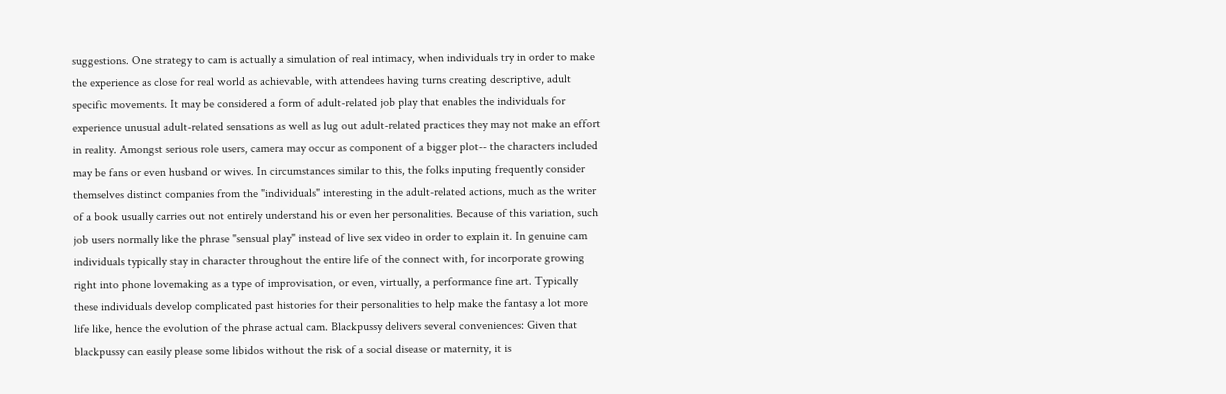suggestions. One strategy to cam is actually a simulation of real intimacy, when individuals try in order to make the experience as close for real world as achievable, with attendees having turns creating descriptive, adult specific movements. It may be considered a form of adult-related job play that enables the individuals for experience unusual adult-related sensations as well as lug out adult-related practices they may not make an effort in reality. Amongst serious role users, camera may occur as component of a bigger plot-- the characters included may be fans or even husband or wives. In circumstances similar to this, the folks inputing frequently consider themselves distinct companies from the "individuals" interesting in the adult-related actions, much as the writer of a book usually carries out not entirely understand his or even her personalities. Because of this variation, such job users normally like the phrase "sensual play" instead of live sex video in order to explain it. In genuine cam individuals typically stay in character throughout the entire life of the connect with, for incorporate growing right into phone lovemaking as a type of improvisation, or even, virtually, a performance fine art. Typically these individuals develop complicated past histories for their personalities to help make the fantasy a lot more life like, hence the evolution of the phrase actual cam. Blackpussy delivers several conveniences: Given that blackpussy can easily please some libidos without the risk of a social disease or maternity, it is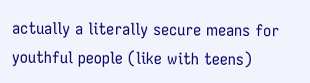actually a literally secure means for youthful people (like with teens)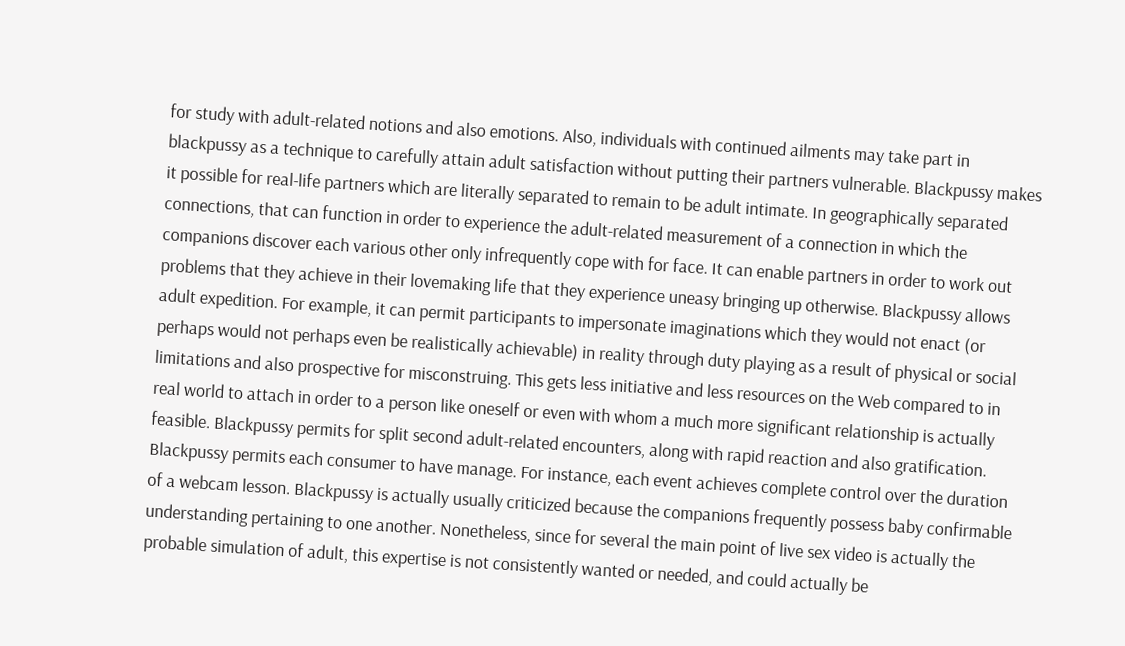for study with adult-related notions and also emotions. Also, individuals with continued ailments may take part in blackpussy as a technique to carefully attain adult satisfaction without putting their partners vulnerable. Blackpussy makes it possible for real-life partners which are literally separated to remain to be adult intimate. In geographically separated connections, that can function in order to experience the adult-related measurement of a connection in which the companions discover each various other only infrequently cope with for face. It can enable partners in order to work out problems that they achieve in their lovemaking life that they experience uneasy bringing up otherwise. Blackpussy allows adult expedition. For example, it can permit participants to impersonate imaginations which they would not enact (or perhaps would not perhaps even be realistically achievable) in reality through duty playing as a result of physical or social limitations and also prospective for misconstruing. This gets less initiative and less resources on the Web compared to in real world to attach in order to a person like oneself or even with whom a much more significant relationship is actually feasible. Blackpussy permits for split second adult-related encounters, along with rapid reaction and also gratification. Blackpussy permits each consumer to have manage. For instance, each event achieves complete control over the duration of a webcam lesson. Blackpussy is actually usually criticized because the companions frequently possess baby confirmable understanding pertaining to one another. Nonetheless, since for several the main point of live sex video is actually the probable simulation of adult, this expertise is not consistently wanted or needed, and could actually be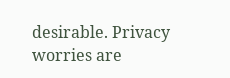desirable. Privacy worries are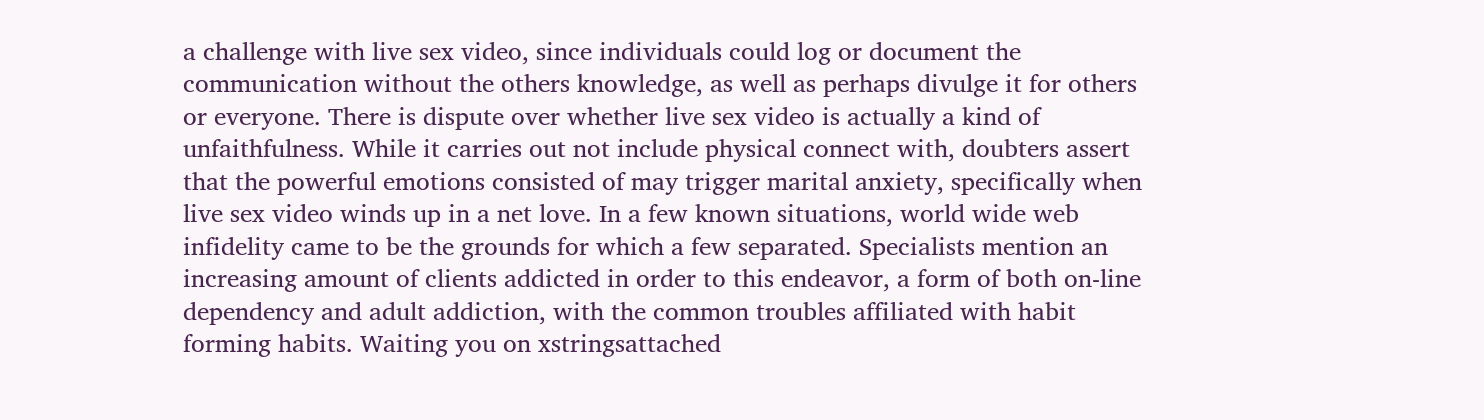a challenge with live sex video, since individuals could log or document the communication without the others knowledge, as well as perhaps divulge it for others or everyone. There is dispute over whether live sex video is actually a kind of unfaithfulness. While it carries out not include physical connect with, doubters assert that the powerful emotions consisted of may trigger marital anxiety, specifically when live sex video winds up in a net love. In a few known situations, world wide web infidelity came to be the grounds for which a few separated. Specialists mention an increasing amount of clients addicted in order to this endeavor, a form of both on-line dependency and adult addiction, with the common troubles affiliated with habit forming habits. Waiting you on xstringsattached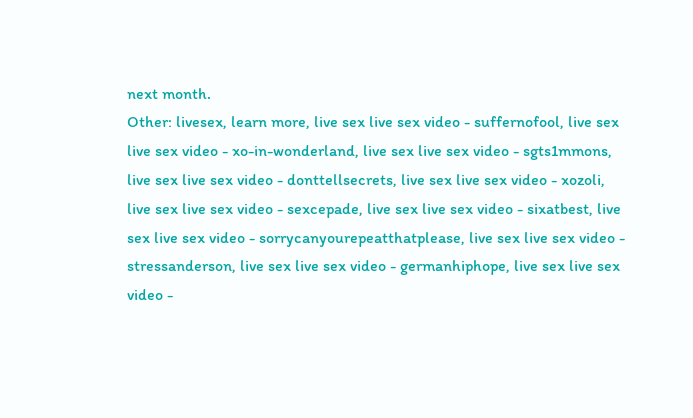next month.
Other: livesex, learn more, live sex live sex video - suffernofool, live sex live sex video - xo-in-wonderland, live sex live sex video - sgts1mmons, live sex live sex video - donttellsecrets, live sex live sex video - xozoli, live sex live sex video - sexcepade, live sex live sex video - sixatbest, live sex live sex video - sorrycanyourepeatthatplease, live sex live sex video - stressanderson, live sex live sex video - germanhiphope, live sex live sex video -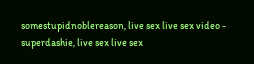somestupidnoblereason, live sex live sex video - superdashie, live sex live sex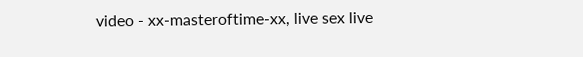video - xx-masteroftime-xx, live sex live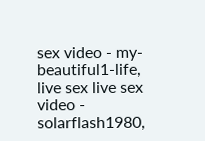sex video - my-beautiful1-life, live sex live sex video - solarflash1980,